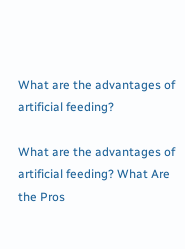What are the advantages of artificial feeding?

What are the advantages of artificial feeding? What Are the Pros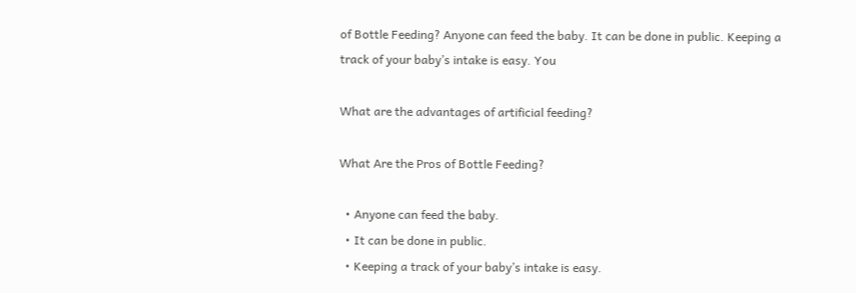of Bottle Feeding? Anyone can feed the baby. It can be done in public. Keeping a track of your baby’s intake is easy. You

What are the advantages of artificial feeding?

What Are the Pros of Bottle Feeding?

  • Anyone can feed the baby.
  • It can be done in public.
  • Keeping a track of your baby’s intake is easy.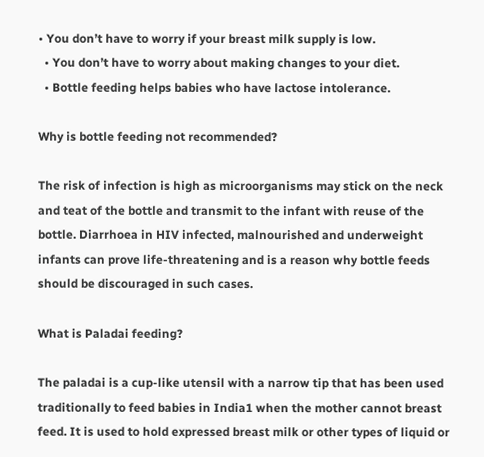• You don’t have to worry if your breast milk supply is low.
  • You don’t have to worry about making changes to your diet.
  • Bottle feeding helps babies who have lactose intolerance.

Why is bottle feeding not recommended?

The risk of infection is high as microorganisms may stick on the neck and teat of the bottle and transmit to the infant with reuse of the bottle. Diarrhoea in HIV infected, malnourished and underweight infants can prove life-threatening and is a reason why bottle feeds should be discouraged in such cases.

What is Paladai feeding?

The paladai is a cup-like utensil with a narrow tip that has been used traditionally to feed babies in India1 when the mother cannot breast feed. It is used to hold expressed breast milk or other types of liquid or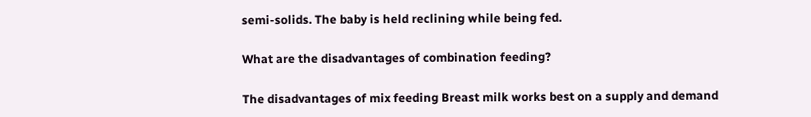semi-solids. The baby is held reclining while being fed.

What are the disadvantages of combination feeding?

The disadvantages of mix feeding Breast milk works best on a supply and demand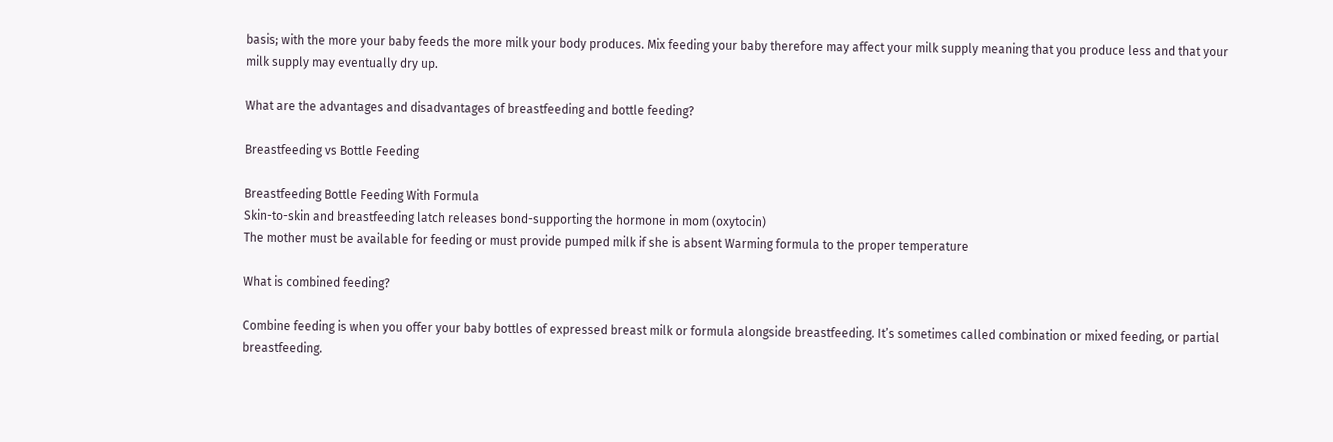basis; with the more your baby feeds the more milk your body produces. Mix feeding your baby therefore may affect your milk supply meaning that you produce less and that your milk supply may eventually dry up.

What are the advantages and disadvantages of breastfeeding and bottle feeding?

Breastfeeding vs Bottle Feeding

Breastfeeding Bottle Feeding With Formula
Skin-to-skin and breastfeeding latch releases bond-supporting the hormone in mom (oxytocin)
The mother must be available for feeding or must provide pumped milk if she is absent Warming formula to the proper temperature

What is combined feeding?

Combine feeding is when you offer your baby bottles of expressed breast milk or formula alongside breastfeeding. It’s sometimes called combination or mixed feeding, or partial breastfeeding.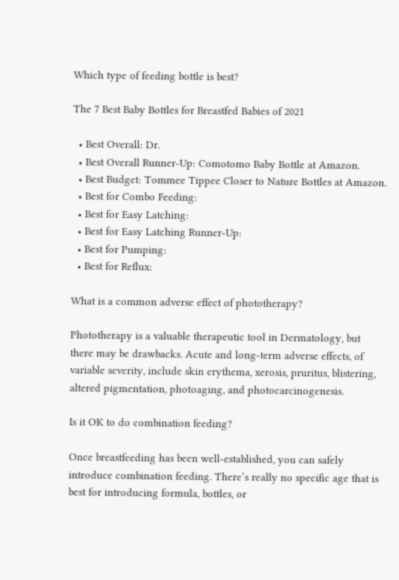Which type of feeding bottle is best?

The 7 Best Baby Bottles for Breastfed Babies of 2021

  • Best Overall: Dr.
  • Best Overall Runner-Up: Comotomo Baby Bottle at Amazon.
  • Best Budget: Tommee Tippee Closer to Nature Bottles at Amazon.
  • Best for Combo Feeding:
  • Best for Easy Latching:
  • Best for Easy Latching Runner-Up:
  • Best for Pumping:
  • Best for Reflux:

What is a common adverse effect of phototherapy?

Phototherapy is a valuable therapeutic tool in Dermatology, but there may be drawbacks. Acute and long-term adverse effects, of variable severity, include skin erythema, xerosis, pruritus, blistering, altered pigmentation, photoaging, and photocarcinogenesis.

Is it OK to do combination feeding?

Once breastfeeding has been well-established, you can safely introduce combination feeding. There’s really no specific age that is best for introducing formula, bottles, or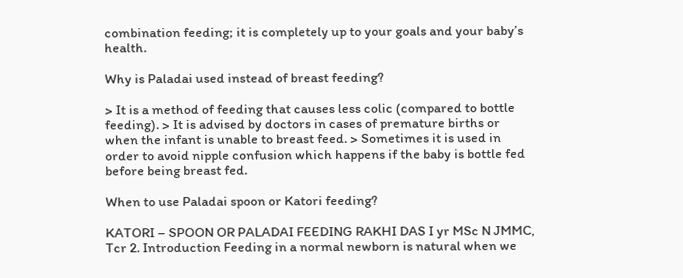combination feeding; it is completely up to your goals and your baby’s health.

Why is Paladai used instead of breast feeding?

> It is a method of feeding that causes less colic (compared to bottle feeding). > It is advised by doctors in cases of premature births or when the infant is unable to breast feed. > Sometimes it is used in order to avoid nipple confusion which happens if the baby is bottle fed before being breast fed.

When to use Paladai spoon or Katori feeding?

KATORI – SPOON OR PALADAI FEEDING RAKHI DAS I yr MSc N JMMC, Tcr 2. Introduction Feeding in a normal newborn is natural when we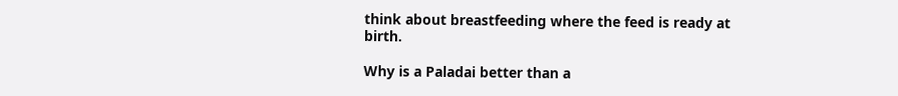think about breastfeeding where the feed is ready at birth.

Why is a Paladai better than a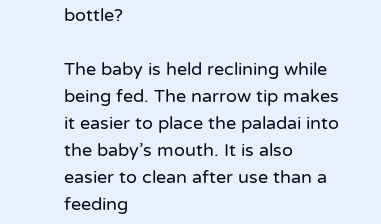bottle?

The baby is held reclining while being fed. The narrow tip makes it easier to place the paladai into the baby’s mouth. It is also easier to clean after use than a feeding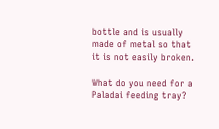bottle and is usually made of metal so that it is not easily broken.

What do you need for a Paladai feeding tray?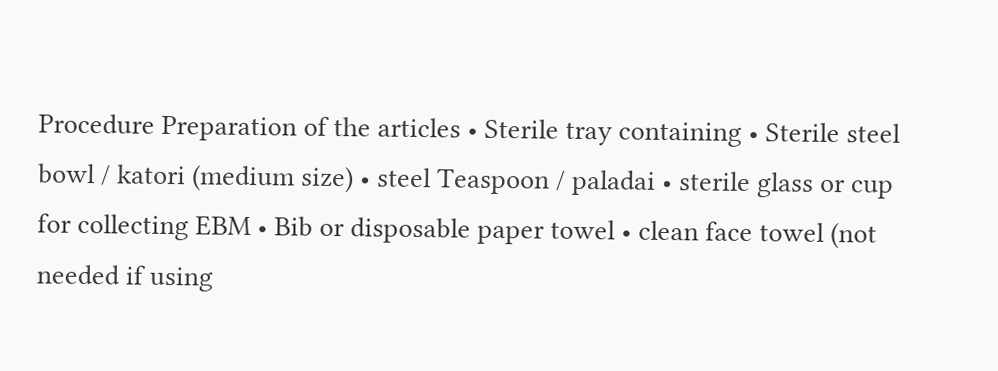Procedure Preparation of the articles • Sterile tray containing • Sterile steel bowl / katori (medium size) • steel Teaspoon / paladai • sterile glass or cup for collecting EBM • Bib or disposable paper towel • clean face towel (not needed if using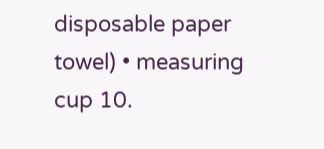disposable paper towel) • measuring cup 10.